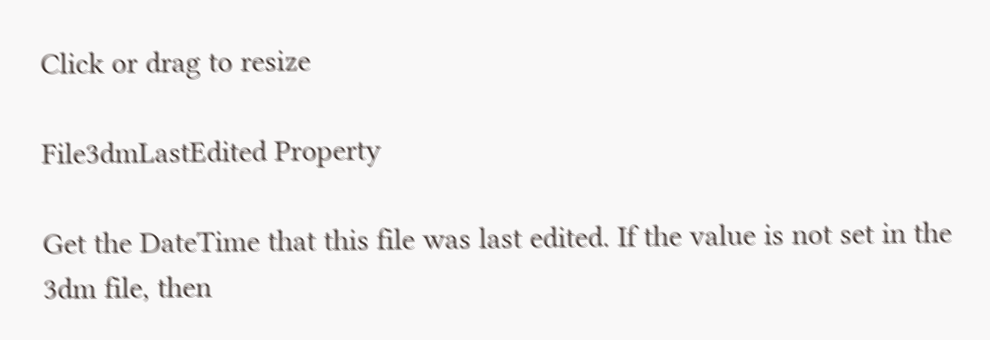Click or drag to resize

File3dmLastEdited Property

Get the DateTime that this file was last edited. If the value is not set in the 3dm file, then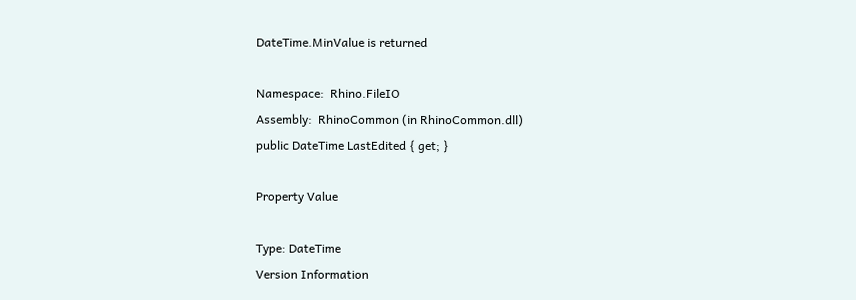DateTime.MinValue is returned

Namespace:  Rhino.FileIO
Assembly:  RhinoCommon (in RhinoCommon.dll)
public DateTime LastEdited { get; }

Property Value

Type: DateTime
Version Information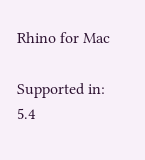Rhino for Mac

Supported in: 5.4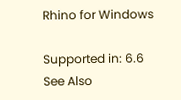Rhino for Windows

Supported in: 6.6
See Also